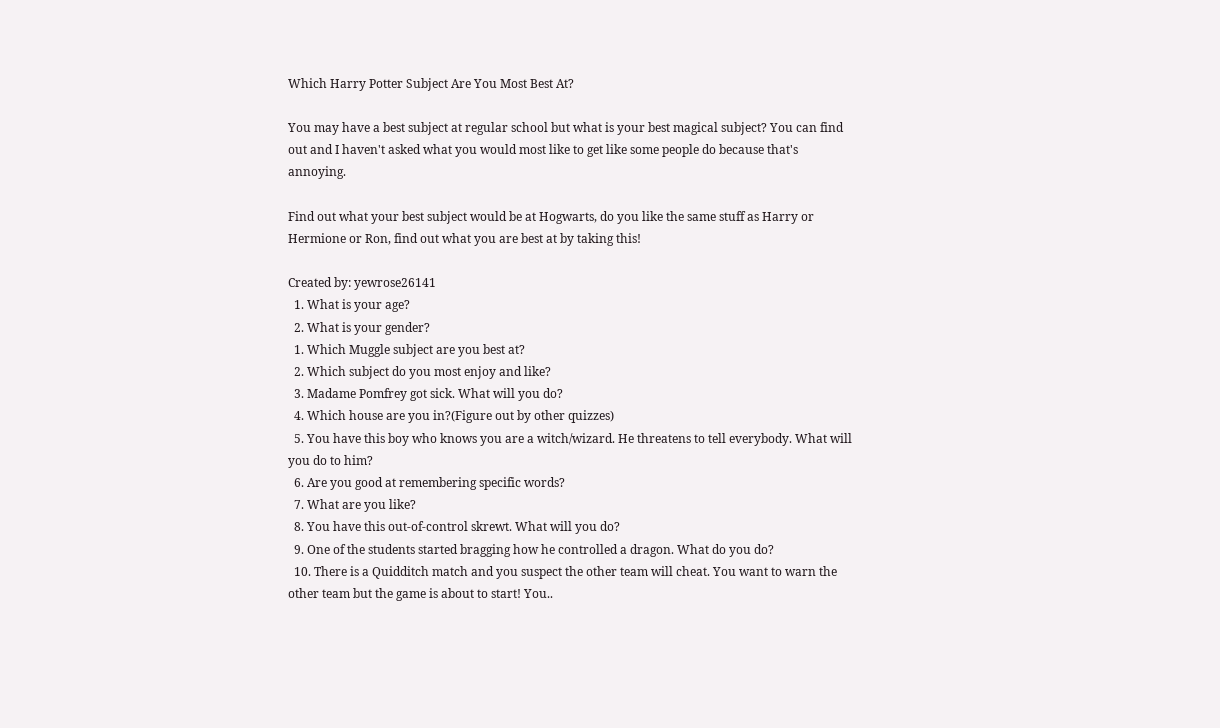Which Harry Potter Subject Are You Most Best At?

You may have a best subject at regular school but what is your best magical subject? You can find out and I haven't asked what you would most like to get like some people do because that's annoying.

Find out what your best subject would be at Hogwarts, do you like the same stuff as Harry or Hermione or Ron, find out what you are best at by taking this!

Created by: yewrose26141
  1. What is your age?
  2. What is your gender?
  1. Which Muggle subject are you best at?
  2. Which subject do you most enjoy and like?
  3. Madame Pomfrey got sick. What will you do?
  4. Which house are you in?(Figure out by other quizzes)
  5. You have this boy who knows you are a witch/wizard. He threatens to tell everybody. What will you do to him?
  6. Are you good at remembering specific words?
  7. What are you like?
  8. You have this out-of-control skrewt. What will you do?
  9. One of the students started bragging how he controlled a dragon. What do you do?
  10. There is a Quidditch match and you suspect the other team will cheat. You want to warn the other team but the game is about to start! You..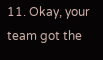11. Okay, your team got the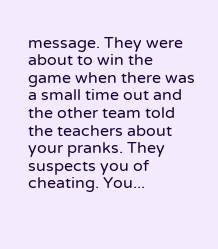message. They were about to win the game when there was a small time out and the other team told the teachers about your pranks. They suspects you of cheating. You...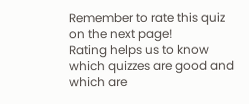Remember to rate this quiz on the next page!
Rating helps us to know which quizzes are good and which are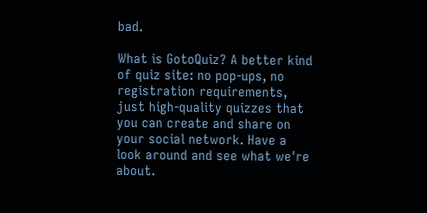bad.

What is GotoQuiz? A better kind of quiz site: no pop-ups, no registration requirements, just high-quality quizzes that you can create and share on your social network. Have a look around and see what we're about.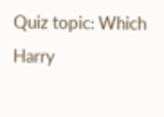Quiz topic: Which Harry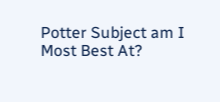Potter Subject am I Most Best At?